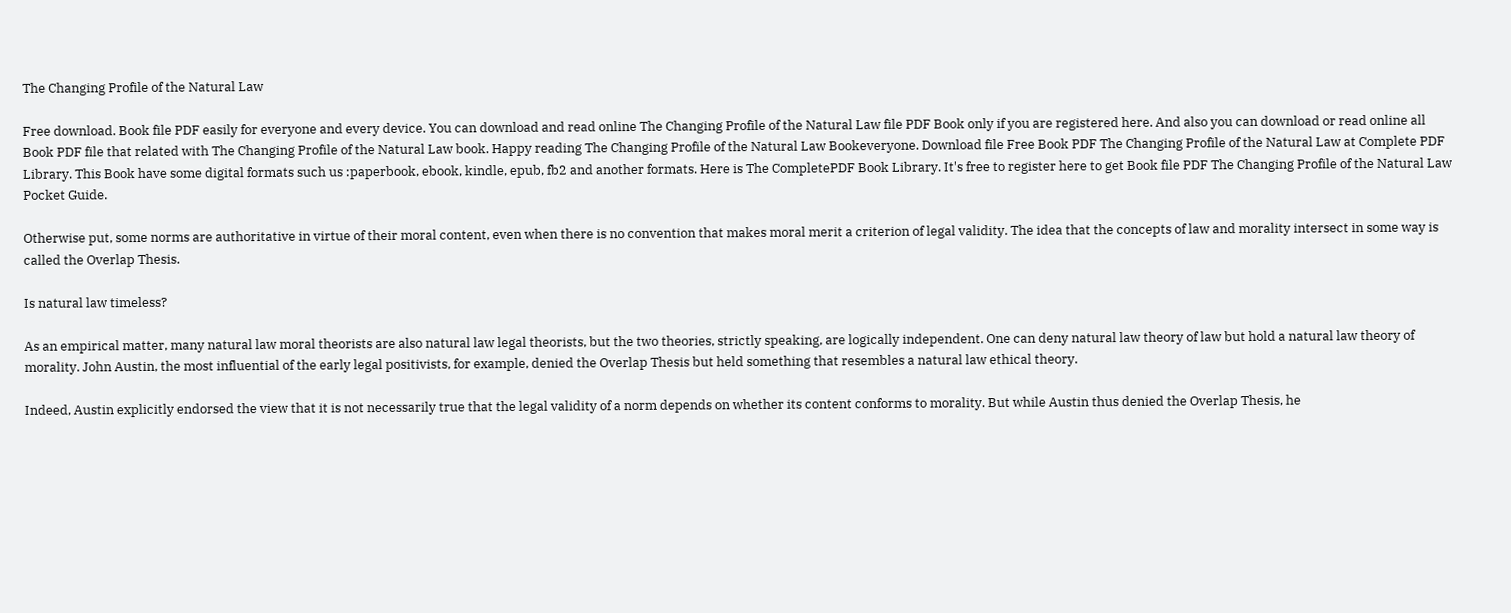The Changing Profile of the Natural Law

Free download. Book file PDF easily for everyone and every device. You can download and read online The Changing Profile of the Natural Law file PDF Book only if you are registered here. And also you can download or read online all Book PDF file that related with The Changing Profile of the Natural Law book. Happy reading The Changing Profile of the Natural Law Bookeveryone. Download file Free Book PDF The Changing Profile of the Natural Law at Complete PDF Library. This Book have some digital formats such us :paperbook, ebook, kindle, epub, fb2 and another formats. Here is The CompletePDF Book Library. It's free to register here to get Book file PDF The Changing Profile of the Natural Law Pocket Guide.

Otherwise put, some norms are authoritative in virtue of their moral content, even when there is no convention that makes moral merit a criterion of legal validity. The idea that the concepts of law and morality intersect in some way is called the Overlap Thesis.

Is natural law timeless?

As an empirical matter, many natural law moral theorists are also natural law legal theorists, but the two theories, strictly speaking, are logically independent. One can deny natural law theory of law but hold a natural law theory of morality. John Austin, the most influential of the early legal positivists, for example, denied the Overlap Thesis but held something that resembles a natural law ethical theory.

Indeed, Austin explicitly endorsed the view that it is not necessarily true that the legal validity of a norm depends on whether its content conforms to morality. But while Austin thus denied the Overlap Thesis, he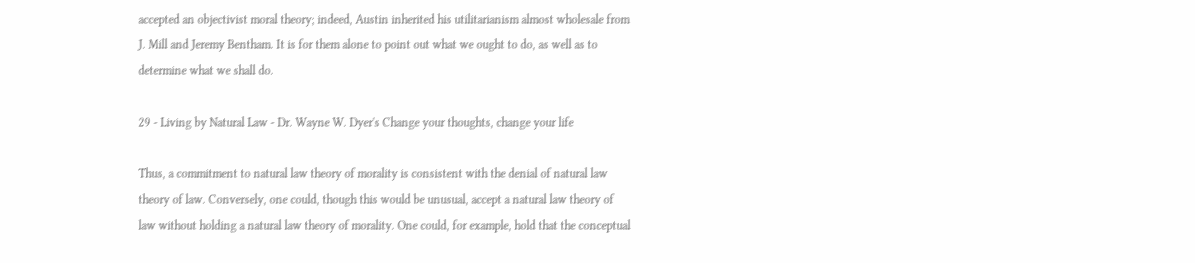accepted an objectivist moral theory; indeed, Austin inherited his utilitarianism almost wholesale from J. Mill and Jeremy Bentham. It is for them alone to point out what we ought to do, as well as to determine what we shall do.

29 - Living by Natural Law - Dr. Wayne W. Dyer's Change your thoughts, change your life

Thus, a commitment to natural law theory of morality is consistent with the denial of natural law theory of law. Conversely, one could, though this would be unusual, accept a natural law theory of law without holding a natural law theory of morality. One could, for example, hold that the conceptual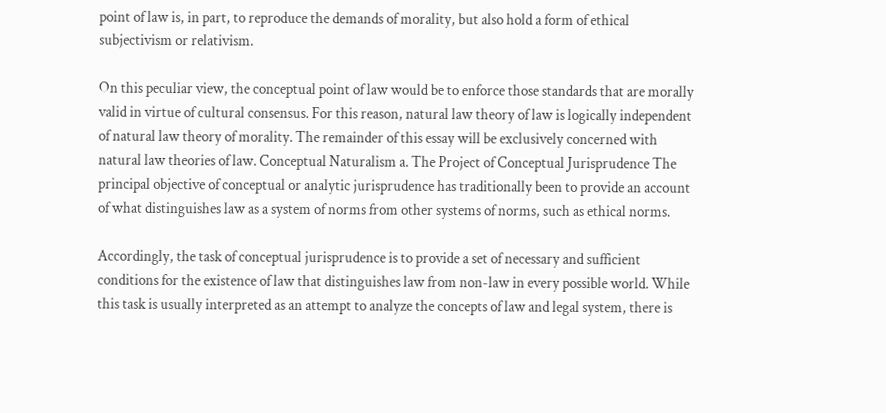point of law is, in part, to reproduce the demands of morality, but also hold a form of ethical subjectivism or relativism.

On this peculiar view, the conceptual point of law would be to enforce those standards that are morally valid in virtue of cultural consensus. For this reason, natural law theory of law is logically independent of natural law theory of morality. The remainder of this essay will be exclusively concerned with natural law theories of law. Conceptual Naturalism a. The Project of Conceptual Jurisprudence The principal objective of conceptual or analytic jurisprudence has traditionally been to provide an account of what distinguishes law as a system of norms from other systems of norms, such as ethical norms.

Accordingly, the task of conceptual jurisprudence is to provide a set of necessary and sufficient conditions for the existence of law that distinguishes law from non-law in every possible world. While this task is usually interpreted as an attempt to analyze the concepts of law and legal system, there is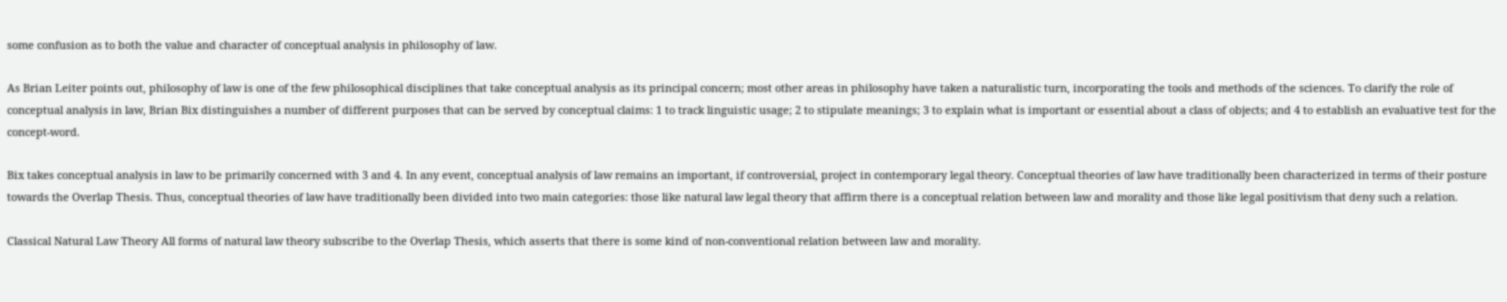some confusion as to both the value and character of conceptual analysis in philosophy of law.

As Brian Leiter points out, philosophy of law is one of the few philosophical disciplines that take conceptual analysis as its principal concern; most other areas in philosophy have taken a naturalistic turn, incorporating the tools and methods of the sciences. To clarify the role of conceptual analysis in law, Brian Bix distinguishes a number of different purposes that can be served by conceptual claims: 1 to track linguistic usage; 2 to stipulate meanings; 3 to explain what is important or essential about a class of objects; and 4 to establish an evaluative test for the concept-word.

Bix takes conceptual analysis in law to be primarily concerned with 3 and 4. In any event, conceptual analysis of law remains an important, if controversial, project in contemporary legal theory. Conceptual theories of law have traditionally been characterized in terms of their posture towards the Overlap Thesis. Thus, conceptual theories of law have traditionally been divided into two main categories: those like natural law legal theory that affirm there is a conceptual relation between law and morality and those like legal positivism that deny such a relation.

Classical Natural Law Theory All forms of natural law theory subscribe to the Overlap Thesis, which asserts that there is some kind of non-conventional relation between law and morality.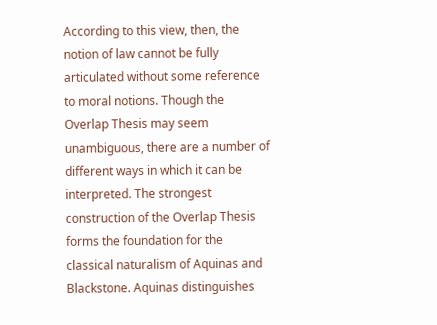According to this view, then, the notion of law cannot be fully articulated without some reference to moral notions. Though the Overlap Thesis may seem unambiguous, there are a number of different ways in which it can be interpreted. The strongest construction of the Overlap Thesis forms the foundation for the classical naturalism of Aquinas and Blackstone. Aquinas distinguishes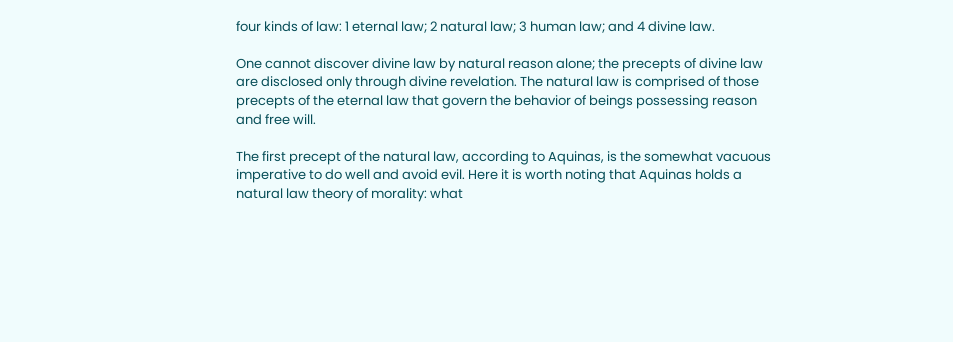four kinds of law: 1 eternal law; 2 natural law; 3 human law; and 4 divine law.

One cannot discover divine law by natural reason alone; the precepts of divine law are disclosed only through divine revelation. The natural law is comprised of those precepts of the eternal law that govern the behavior of beings possessing reason and free will.

The first precept of the natural law, according to Aquinas, is the somewhat vacuous imperative to do well and avoid evil. Here it is worth noting that Aquinas holds a natural law theory of morality: what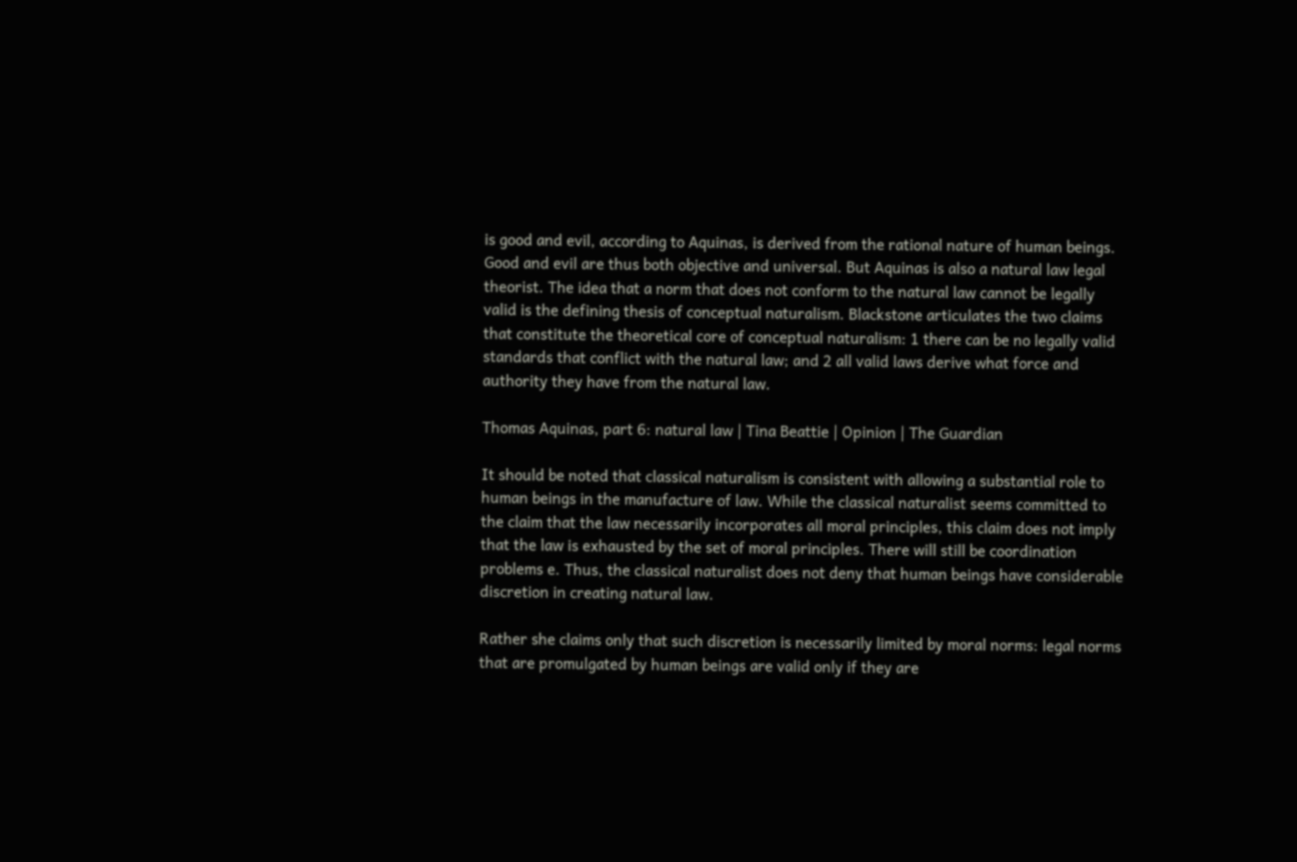is good and evil, according to Aquinas, is derived from the rational nature of human beings. Good and evil are thus both objective and universal. But Aquinas is also a natural law legal theorist. The idea that a norm that does not conform to the natural law cannot be legally valid is the defining thesis of conceptual naturalism. Blackstone articulates the two claims that constitute the theoretical core of conceptual naturalism: 1 there can be no legally valid standards that conflict with the natural law; and 2 all valid laws derive what force and authority they have from the natural law.

Thomas Aquinas, part 6: natural law | Tina Beattie | Opinion | The Guardian

It should be noted that classical naturalism is consistent with allowing a substantial role to human beings in the manufacture of law. While the classical naturalist seems committed to the claim that the law necessarily incorporates all moral principles, this claim does not imply that the law is exhausted by the set of moral principles. There will still be coordination problems e. Thus, the classical naturalist does not deny that human beings have considerable discretion in creating natural law.

Rather she claims only that such discretion is necessarily limited by moral norms: legal norms that are promulgated by human beings are valid only if they are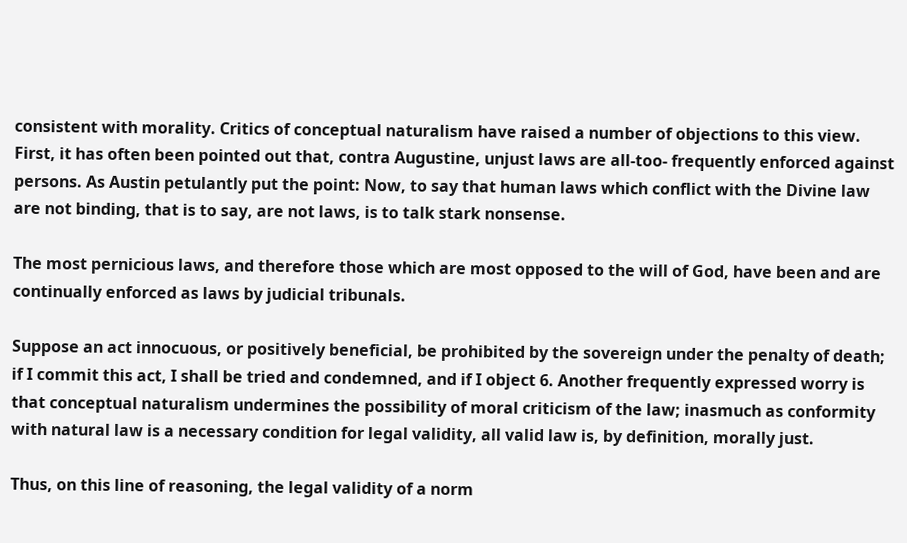consistent with morality. Critics of conceptual naturalism have raised a number of objections to this view. First, it has often been pointed out that, contra Augustine, unjust laws are all-too- frequently enforced against persons. As Austin petulantly put the point: Now, to say that human laws which conflict with the Divine law are not binding, that is to say, are not laws, is to talk stark nonsense.

The most pernicious laws, and therefore those which are most opposed to the will of God, have been and are continually enforced as laws by judicial tribunals.

Suppose an act innocuous, or positively beneficial, be prohibited by the sovereign under the penalty of death; if I commit this act, I shall be tried and condemned, and if I object 6. Another frequently expressed worry is that conceptual naturalism undermines the possibility of moral criticism of the law; inasmuch as conformity with natural law is a necessary condition for legal validity, all valid law is, by definition, morally just.

Thus, on this line of reasoning, the legal validity of a norm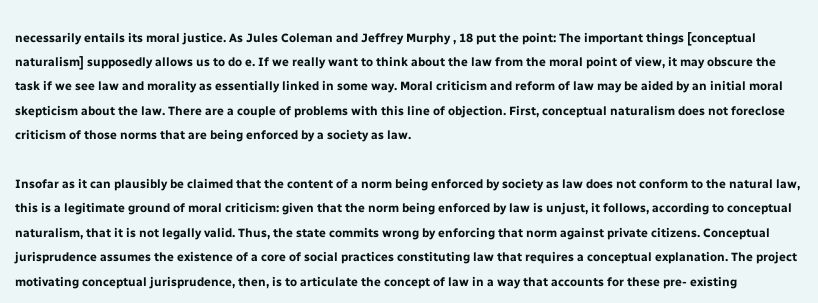necessarily entails its moral justice. As Jules Coleman and Jeffrey Murphy , 18 put the point: The important things [conceptual naturalism] supposedly allows us to do e. If we really want to think about the law from the moral point of view, it may obscure the task if we see law and morality as essentially linked in some way. Moral criticism and reform of law may be aided by an initial moral skepticism about the law. There are a couple of problems with this line of objection. First, conceptual naturalism does not foreclose criticism of those norms that are being enforced by a society as law.

Insofar as it can plausibly be claimed that the content of a norm being enforced by society as law does not conform to the natural law, this is a legitimate ground of moral criticism: given that the norm being enforced by law is unjust, it follows, according to conceptual naturalism, that it is not legally valid. Thus, the state commits wrong by enforcing that norm against private citizens. Conceptual jurisprudence assumes the existence of a core of social practices constituting law that requires a conceptual explanation. The project motivating conceptual jurisprudence, then, is to articulate the concept of law in a way that accounts for these pre- existing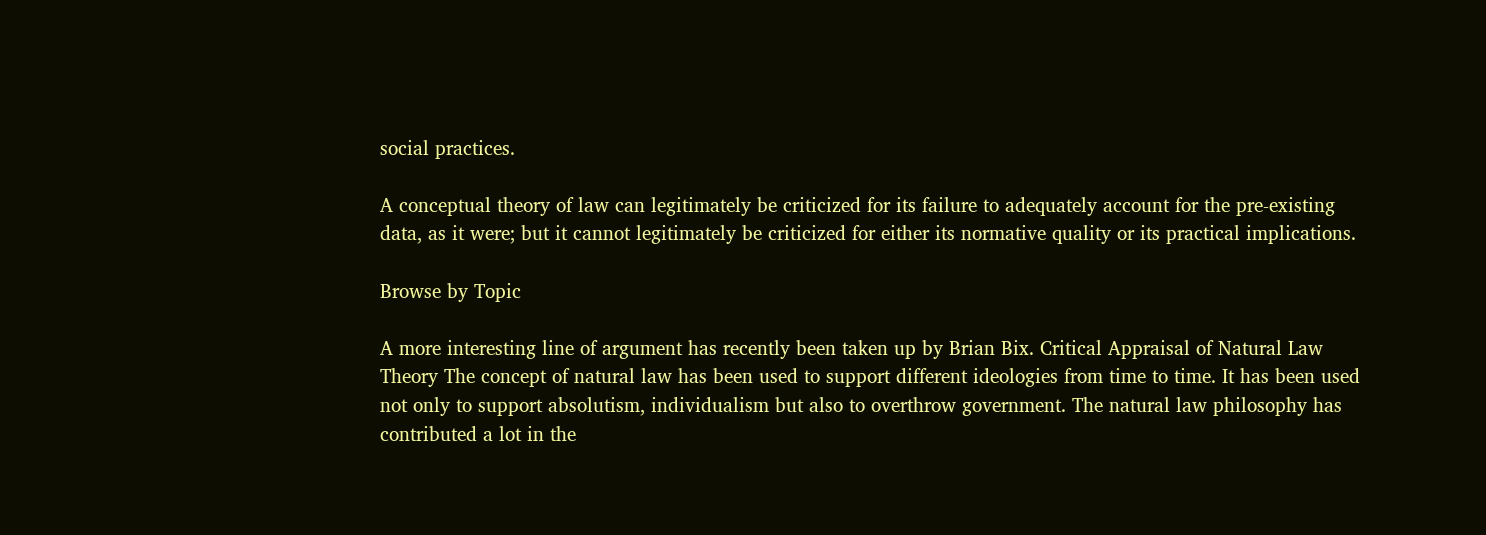social practices.

A conceptual theory of law can legitimately be criticized for its failure to adequately account for the pre-existing data, as it were; but it cannot legitimately be criticized for either its normative quality or its practical implications.

Browse by Topic

A more interesting line of argument has recently been taken up by Brian Bix. Critical Appraisal of Natural Law Theory The concept of natural law has been used to support different ideologies from time to time. It has been used not only to support absolutism, individualism but also to overthrow government. The natural law philosophy has contributed a lot in the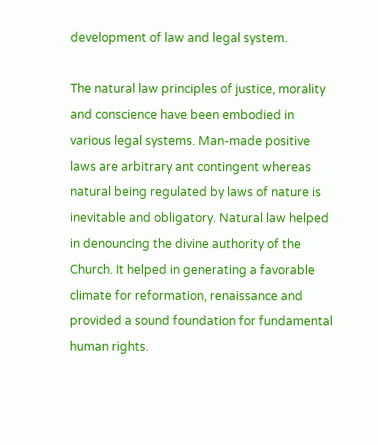development of law and legal system.

The natural law principles of justice, morality and conscience have been embodied in various legal systems. Man-made positive laws are arbitrary ant contingent whereas natural being regulated by laws of nature is inevitable and obligatory. Natural law helped in denouncing the divine authority of the Church. It helped in generating a favorable climate for reformation, renaissance and provided a sound foundation for fundamental human rights.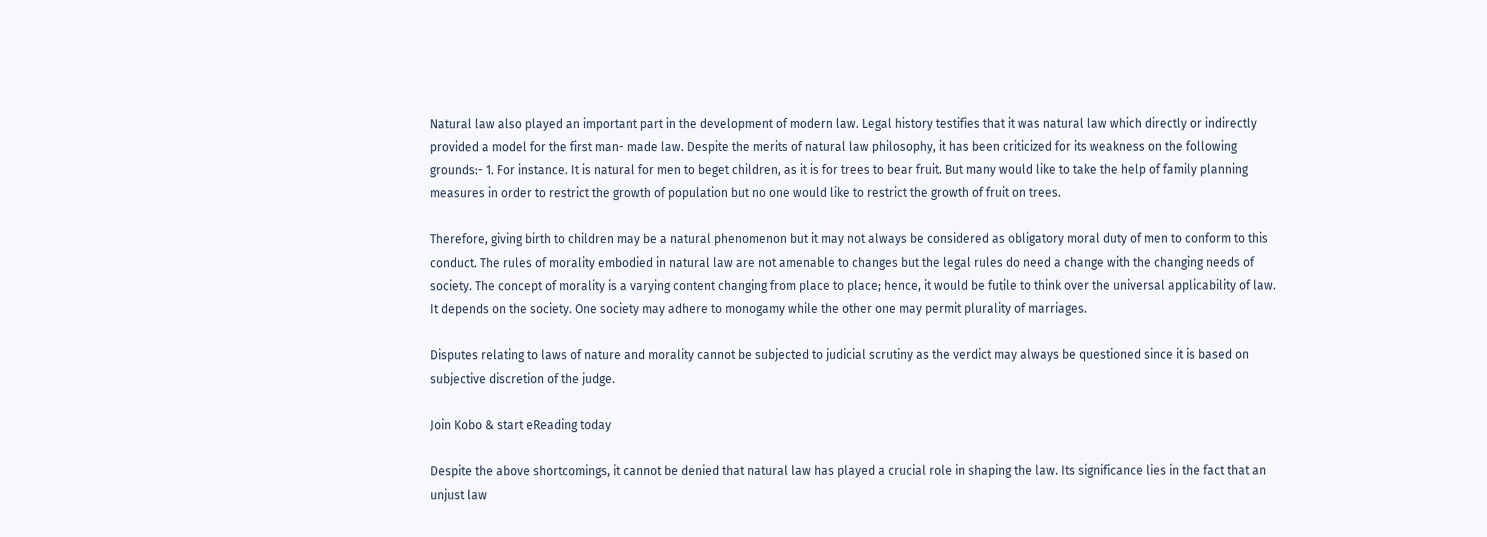Natural law also played an important part in the development of modern law. Legal history testifies that it was natural law which directly or indirectly provided a model for the first man- made law. Despite the merits of natural law philosophy, it has been criticized for its weakness on the following grounds:- 1. For instance. It is natural for men to beget children, as it is for trees to bear fruit. But many would like to take the help of family planning measures in order to restrict the growth of population but no one would like to restrict the growth of fruit on trees.

Therefore, giving birth to children may be a natural phenomenon but it may not always be considered as obligatory moral duty of men to conform to this conduct. The rules of morality embodied in natural law are not amenable to changes but the legal rules do need a change with the changing needs of society. The concept of morality is a varying content changing from place to place; hence, it would be futile to think over the universal applicability of law. It depends on the society. One society may adhere to monogamy while the other one may permit plurality of marriages.

Disputes relating to laws of nature and morality cannot be subjected to judicial scrutiny as the verdict may always be questioned since it is based on subjective discretion of the judge.

Join Kobo & start eReading today

Despite the above shortcomings, it cannot be denied that natural law has played a crucial role in shaping the law. Its significance lies in the fact that an unjust law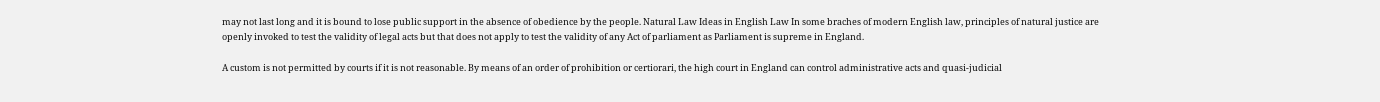may not last long and it is bound to lose public support in the absence of obedience by the people. Natural Law Ideas in English Law In some braches of modern English law, principles of natural justice are openly invoked to test the validity of legal acts but that does not apply to test the validity of any Act of parliament as Parliament is supreme in England.

A custom is not permitted by courts if it is not reasonable. By means of an order of prohibition or certiorari, the high court in England can control administrative acts and quasi-judicial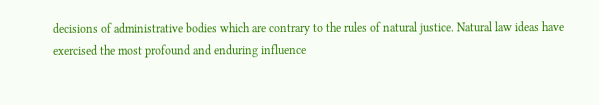decisions of administrative bodies which are contrary to the rules of natural justice. Natural law ideas have exercised the most profound and enduring influence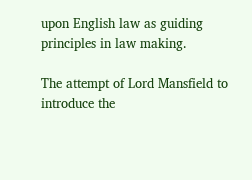upon English law as guiding principles in law making.

The attempt of Lord Mansfield to introduce the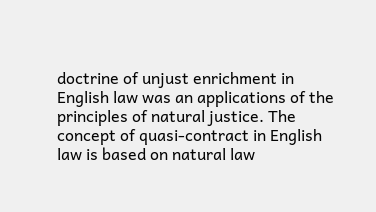doctrine of unjust enrichment in English law was an applications of the principles of natural justice. The concept of quasi-contract in English law is based on natural law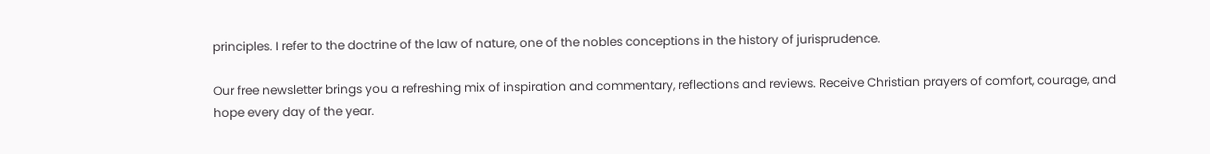principles. I refer to the doctrine of the law of nature, one of the nobles conceptions in the history of jurisprudence.

Our free newsletter brings you a refreshing mix of inspiration and commentary, reflections and reviews. Receive Christian prayers of comfort, courage, and hope every day of the year.